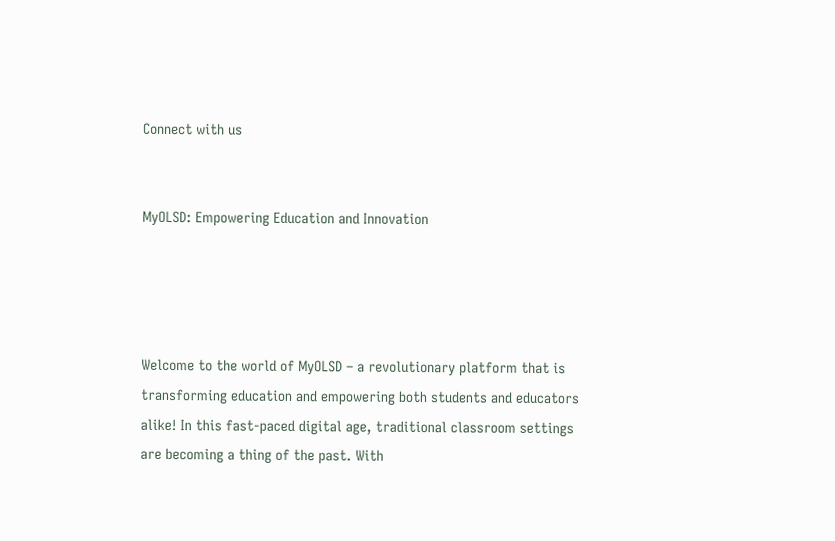Connect with us


MyOLSD: Empowering Education and Innovation




Welcome to the world of MyOLSD – a revolutionary platform that is transforming education and empowering both students and educators alike! In this fast-paced digital age, traditional classroom settings are becoming a thing of the past. With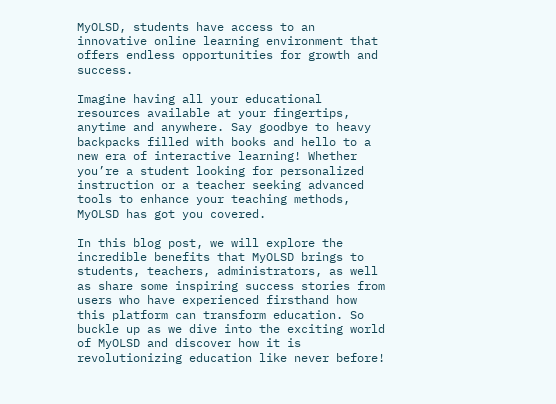MyOLSD, students have access to an innovative online learning environment that offers endless opportunities for growth and success.

Imagine having all your educational resources available at your fingertips, anytime and anywhere. Say goodbye to heavy backpacks filled with books and hello to a new era of interactive learning! Whether you’re a student looking for personalized instruction or a teacher seeking advanced tools to enhance your teaching methods, MyOLSD has got you covered.

In this blog post, we will explore the incredible benefits that MyOLSD brings to students, teachers, administrators, as well as share some inspiring success stories from users who have experienced firsthand how this platform can transform education. So buckle up as we dive into the exciting world of MyOLSD and discover how it is revolutionizing education like never before!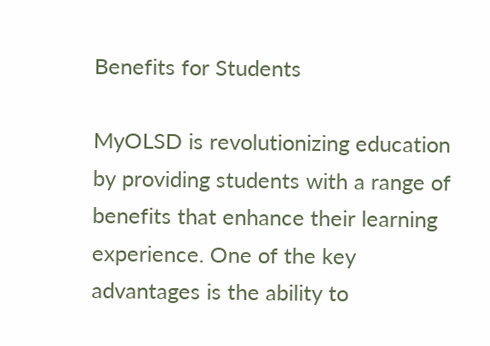Benefits for Students

MyOLSD is revolutionizing education by providing students with a range of benefits that enhance their learning experience. One of the key advantages is the ability to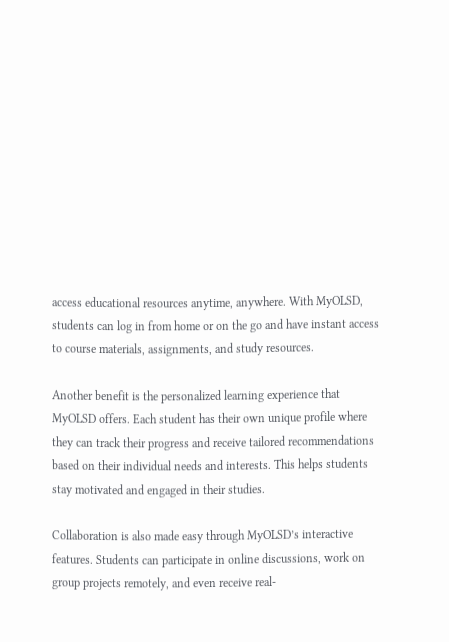access educational resources anytime, anywhere. With MyOLSD, students can log in from home or on the go and have instant access to course materials, assignments, and study resources.

Another benefit is the personalized learning experience that MyOLSD offers. Each student has their own unique profile where they can track their progress and receive tailored recommendations based on their individual needs and interests. This helps students stay motivated and engaged in their studies.

Collaboration is also made easy through MyOLSD’s interactive features. Students can participate in online discussions, work on group projects remotely, and even receive real-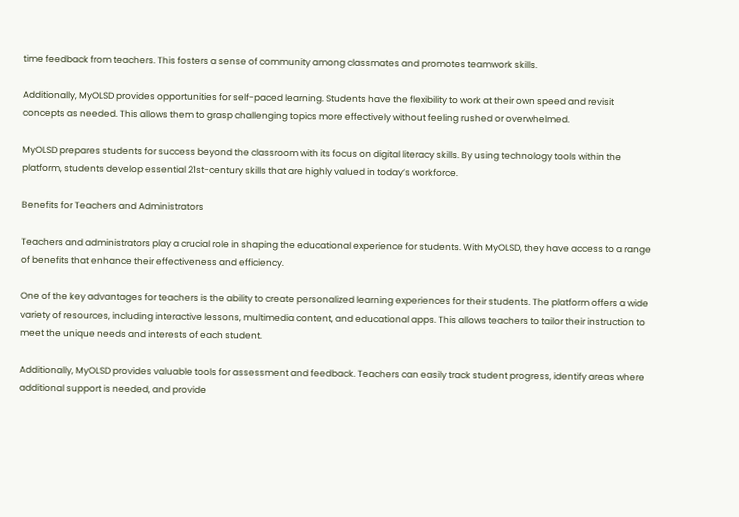time feedback from teachers. This fosters a sense of community among classmates and promotes teamwork skills.

Additionally, MyOLSD provides opportunities for self-paced learning. Students have the flexibility to work at their own speed and revisit concepts as needed. This allows them to grasp challenging topics more effectively without feeling rushed or overwhelmed.

MyOLSD prepares students for success beyond the classroom with its focus on digital literacy skills. By using technology tools within the platform, students develop essential 21st-century skills that are highly valued in today’s workforce.

Benefits for Teachers and Administrators

Teachers and administrators play a crucial role in shaping the educational experience for students. With MyOLSD, they have access to a range of benefits that enhance their effectiveness and efficiency.

One of the key advantages for teachers is the ability to create personalized learning experiences for their students. The platform offers a wide variety of resources, including interactive lessons, multimedia content, and educational apps. This allows teachers to tailor their instruction to meet the unique needs and interests of each student.

Additionally, MyOLSD provides valuable tools for assessment and feedback. Teachers can easily track student progress, identify areas where additional support is needed, and provide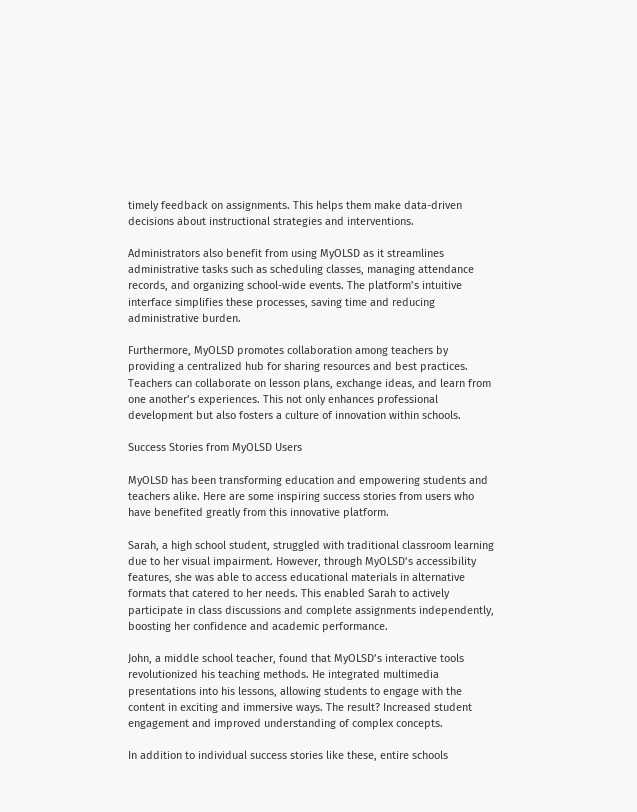timely feedback on assignments. This helps them make data-driven decisions about instructional strategies and interventions.

Administrators also benefit from using MyOLSD as it streamlines administrative tasks such as scheduling classes, managing attendance records, and organizing school-wide events. The platform’s intuitive interface simplifies these processes, saving time and reducing administrative burden.

Furthermore, MyOLSD promotes collaboration among teachers by providing a centralized hub for sharing resources and best practices. Teachers can collaborate on lesson plans, exchange ideas, and learn from one another’s experiences. This not only enhances professional development but also fosters a culture of innovation within schools.

Success Stories from MyOLSD Users

MyOLSD has been transforming education and empowering students and teachers alike. Here are some inspiring success stories from users who have benefited greatly from this innovative platform.

Sarah, a high school student, struggled with traditional classroom learning due to her visual impairment. However, through MyOLSD’s accessibility features, she was able to access educational materials in alternative formats that catered to her needs. This enabled Sarah to actively participate in class discussions and complete assignments independently, boosting her confidence and academic performance.

John, a middle school teacher, found that MyOLSD’s interactive tools revolutionized his teaching methods. He integrated multimedia presentations into his lessons, allowing students to engage with the content in exciting and immersive ways. The result? Increased student engagement and improved understanding of complex concepts.

In addition to individual success stories like these, entire schools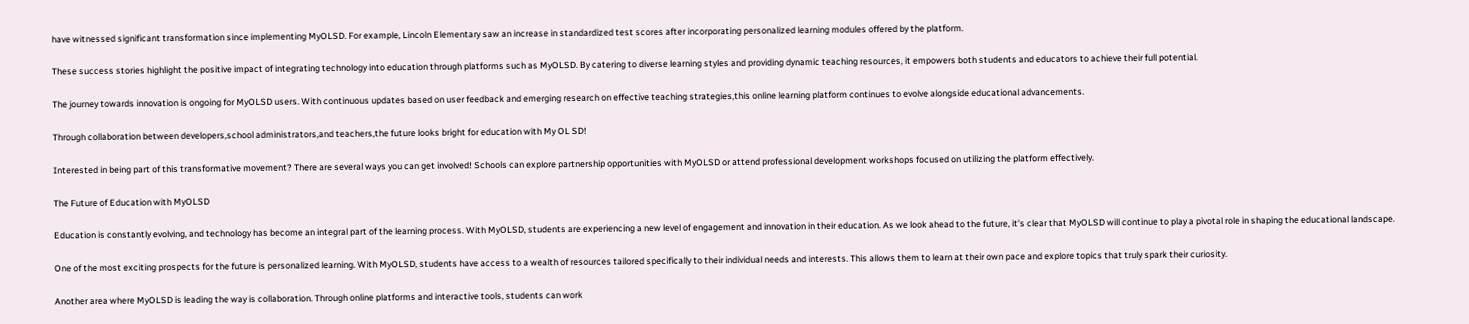have witnessed significant transformation since implementing MyOLSD. For example, Lincoln Elementary saw an increase in standardized test scores after incorporating personalized learning modules offered by the platform.

These success stories highlight the positive impact of integrating technology into education through platforms such as MyOLSD. By catering to diverse learning styles and providing dynamic teaching resources, it empowers both students and educators to achieve their full potential.

The journey towards innovation is ongoing for MyOLSD users. With continuous updates based on user feedback and emerging research on effective teaching strategies,this online learning platform continues to evolve alongside educational advancements.

Through collaboration between developers,school administrators,and teachers,the future looks bright for education with My OL SD!

Interested in being part of this transformative movement? There are several ways you can get involved! Schools can explore partnership opportunities with MyOLSD or attend professional development workshops focused on utilizing the platform effectively.

The Future of Education with MyOLSD

Education is constantly evolving, and technology has become an integral part of the learning process. With MyOLSD, students are experiencing a new level of engagement and innovation in their education. As we look ahead to the future, it’s clear that MyOLSD will continue to play a pivotal role in shaping the educational landscape.

One of the most exciting prospects for the future is personalized learning. With MyOLSD, students have access to a wealth of resources tailored specifically to their individual needs and interests. This allows them to learn at their own pace and explore topics that truly spark their curiosity.

Another area where MyOLSD is leading the way is collaboration. Through online platforms and interactive tools, students can work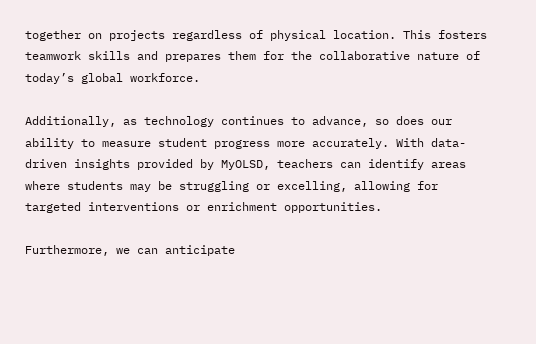together on projects regardless of physical location. This fosters teamwork skills and prepares them for the collaborative nature of today’s global workforce.

Additionally, as technology continues to advance, so does our ability to measure student progress more accurately. With data-driven insights provided by MyOLSD, teachers can identify areas where students may be struggling or excelling, allowing for targeted interventions or enrichment opportunities.

Furthermore, we can anticipate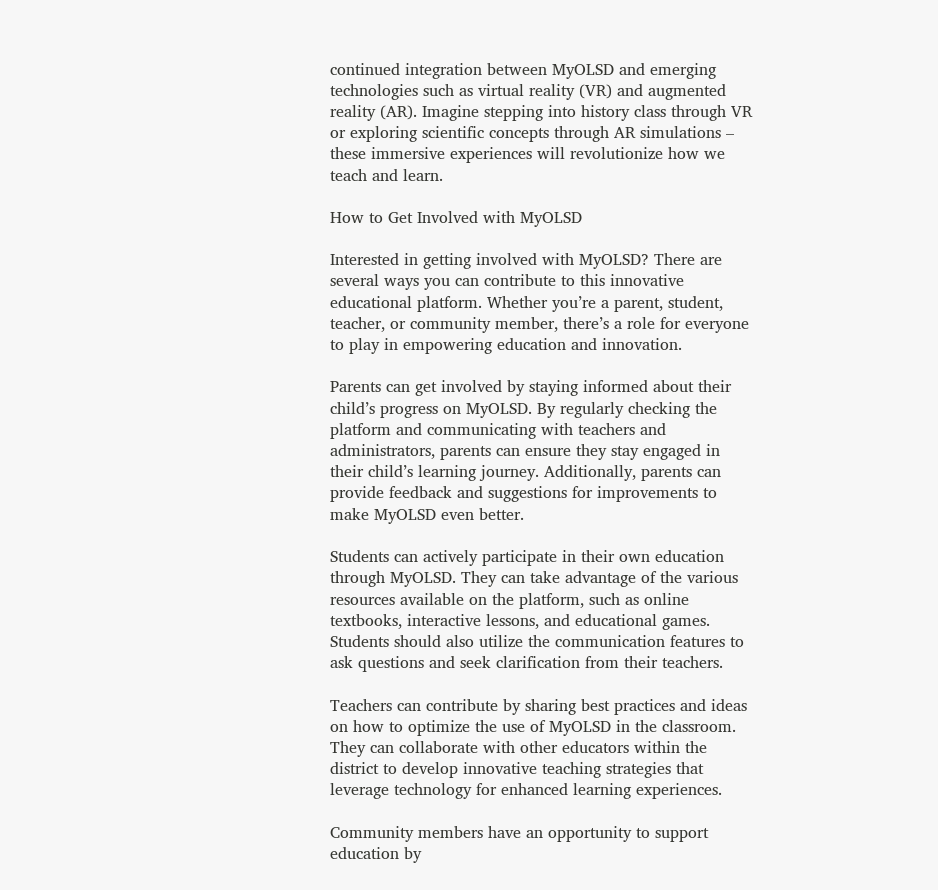continued integration between MyOLSD and emerging technologies such as virtual reality (VR) and augmented reality (AR). Imagine stepping into history class through VR or exploring scientific concepts through AR simulations – these immersive experiences will revolutionize how we teach and learn.

How to Get Involved with MyOLSD

Interested in getting involved with MyOLSD? There are several ways you can contribute to this innovative educational platform. Whether you’re a parent, student, teacher, or community member, there’s a role for everyone to play in empowering education and innovation.

Parents can get involved by staying informed about their child’s progress on MyOLSD. By regularly checking the platform and communicating with teachers and administrators, parents can ensure they stay engaged in their child’s learning journey. Additionally, parents can provide feedback and suggestions for improvements to make MyOLSD even better.

Students can actively participate in their own education through MyOLSD. They can take advantage of the various resources available on the platform, such as online textbooks, interactive lessons, and educational games. Students should also utilize the communication features to ask questions and seek clarification from their teachers.

Teachers can contribute by sharing best practices and ideas on how to optimize the use of MyOLSD in the classroom. They can collaborate with other educators within the district to develop innovative teaching strategies that leverage technology for enhanced learning experiences.

Community members have an opportunity to support education by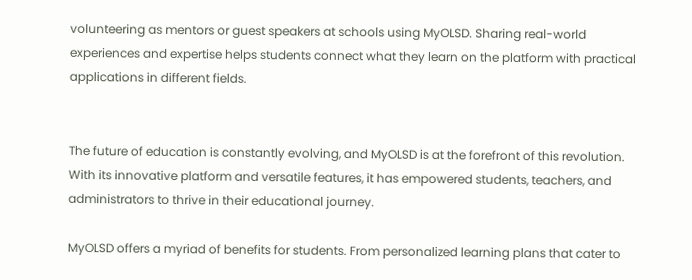volunteering as mentors or guest speakers at schools using MyOLSD. Sharing real-world experiences and expertise helps students connect what they learn on the platform with practical applications in different fields.


The future of education is constantly evolving, and MyOLSD is at the forefront of this revolution. With its innovative platform and versatile features, it has empowered students, teachers, and administrators to thrive in their educational journey.

MyOLSD offers a myriad of benefits for students. From personalized learning plans that cater to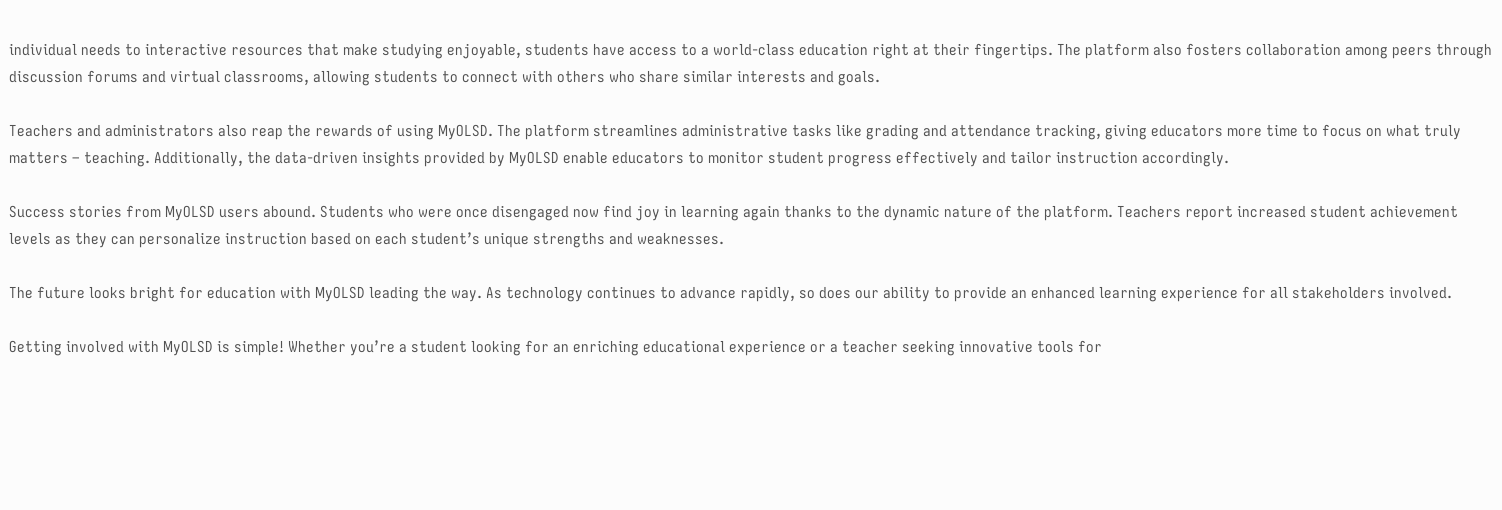individual needs to interactive resources that make studying enjoyable, students have access to a world-class education right at their fingertips. The platform also fosters collaboration among peers through discussion forums and virtual classrooms, allowing students to connect with others who share similar interests and goals.

Teachers and administrators also reap the rewards of using MyOLSD. The platform streamlines administrative tasks like grading and attendance tracking, giving educators more time to focus on what truly matters – teaching. Additionally, the data-driven insights provided by MyOLSD enable educators to monitor student progress effectively and tailor instruction accordingly.

Success stories from MyOLSD users abound. Students who were once disengaged now find joy in learning again thanks to the dynamic nature of the platform. Teachers report increased student achievement levels as they can personalize instruction based on each student’s unique strengths and weaknesses.

The future looks bright for education with MyOLSD leading the way. As technology continues to advance rapidly, so does our ability to provide an enhanced learning experience for all stakeholders involved.

Getting involved with MyOLSD is simple! Whether you’re a student looking for an enriching educational experience or a teacher seeking innovative tools for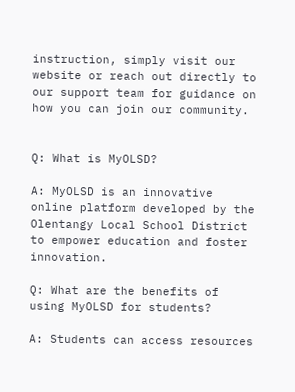instruction, simply visit our website or reach out directly to our support team for guidance on how you can join our community.


Q: What is MyOLSD?

A: MyOLSD is an innovative online platform developed by the Olentangy Local School District to empower education and foster innovation.

Q: What are the benefits of using MyOLSD for students?

A: Students can access resources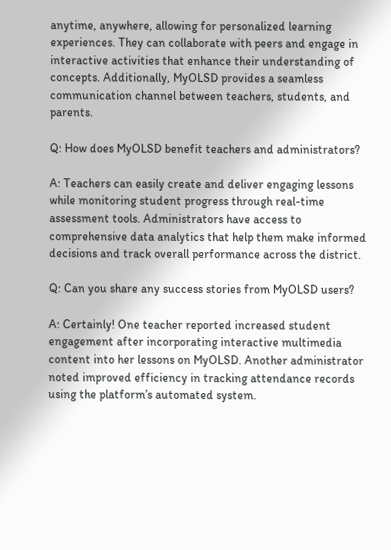anytime, anywhere, allowing for personalized learning experiences. They can collaborate with peers and engage in interactive activities that enhance their understanding of concepts. Additionally, MyOLSD provides a seamless communication channel between teachers, students, and parents.

Q: How does MyOLSD benefit teachers and administrators?

A: Teachers can easily create and deliver engaging lessons while monitoring student progress through real-time assessment tools. Administrators have access to comprehensive data analytics that help them make informed decisions and track overall performance across the district.

Q: Can you share any success stories from MyOLSD users?

A: Certainly! One teacher reported increased student engagement after incorporating interactive multimedia content into her lessons on MyOLSD. Another administrator noted improved efficiency in tracking attendance records using the platform’s automated system.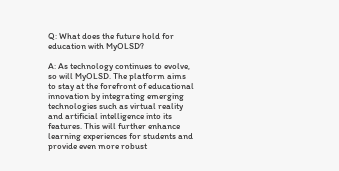Q: What does the future hold for education with MyOLSD?

A: As technology continues to evolve, so will MyOLSD. The platform aims to stay at the forefront of educational innovation by integrating emerging technologies such as virtual reality and artificial intelligence into its features. This will further enhance learning experiences for students and provide even more robust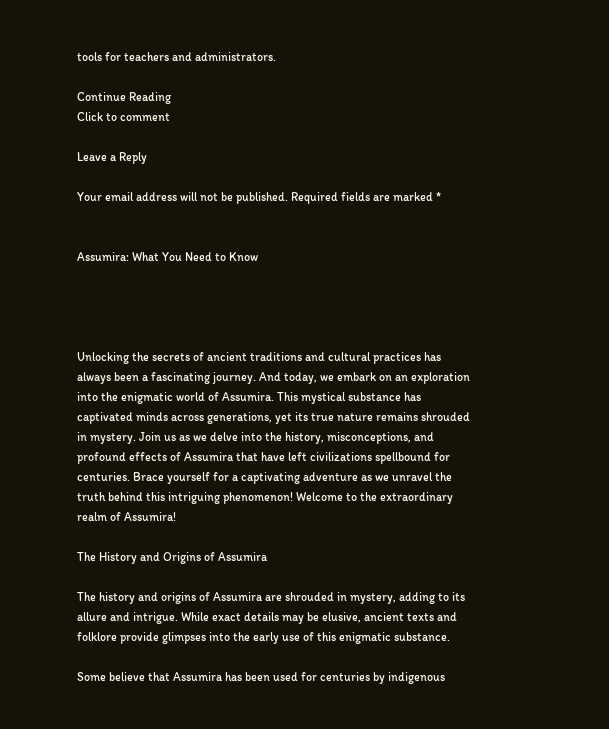tools for teachers and administrators.

Continue Reading
Click to comment

Leave a Reply

Your email address will not be published. Required fields are marked *


Assumira: What You Need to Know




Unlocking the secrets of ancient traditions and cultural practices has always been a fascinating journey. And today, we embark on an exploration into the enigmatic world of Assumira. This mystical substance has captivated minds across generations, yet its true nature remains shrouded in mystery. Join us as we delve into the history, misconceptions, and profound effects of Assumira that have left civilizations spellbound for centuries. Brace yourself for a captivating adventure as we unravel the truth behind this intriguing phenomenon! Welcome to the extraordinary realm of Assumira!

The History and Origins of Assumira

The history and origins of Assumira are shrouded in mystery, adding to its allure and intrigue. While exact details may be elusive, ancient texts and folklore provide glimpses into the early use of this enigmatic substance.

Some believe that Assumira has been used for centuries by indigenous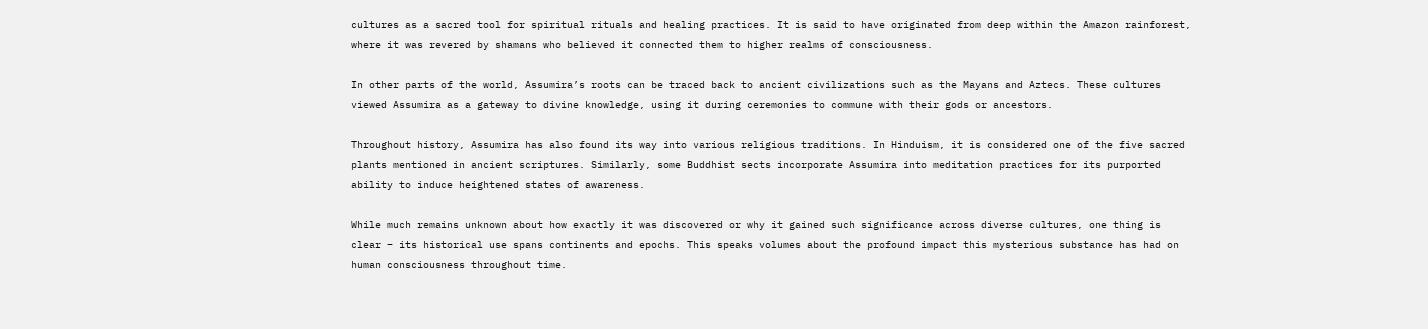cultures as a sacred tool for spiritual rituals and healing practices. It is said to have originated from deep within the Amazon rainforest, where it was revered by shamans who believed it connected them to higher realms of consciousness.

In other parts of the world, Assumira’s roots can be traced back to ancient civilizations such as the Mayans and Aztecs. These cultures viewed Assumira as a gateway to divine knowledge, using it during ceremonies to commune with their gods or ancestors.

Throughout history, Assumira has also found its way into various religious traditions. In Hinduism, it is considered one of the five sacred plants mentioned in ancient scriptures. Similarly, some Buddhist sects incorporate Assumira into meditation practices for its purported ability to induce heightened states of awareness.

While much remains unknown about how exactly it was discovered or why it gained such significance across diverse cultures, one thing is clear – its historical use spans continents and epochs. This speaks volumes about the profound impact this mysterious substance has had on human consciousness throughout time.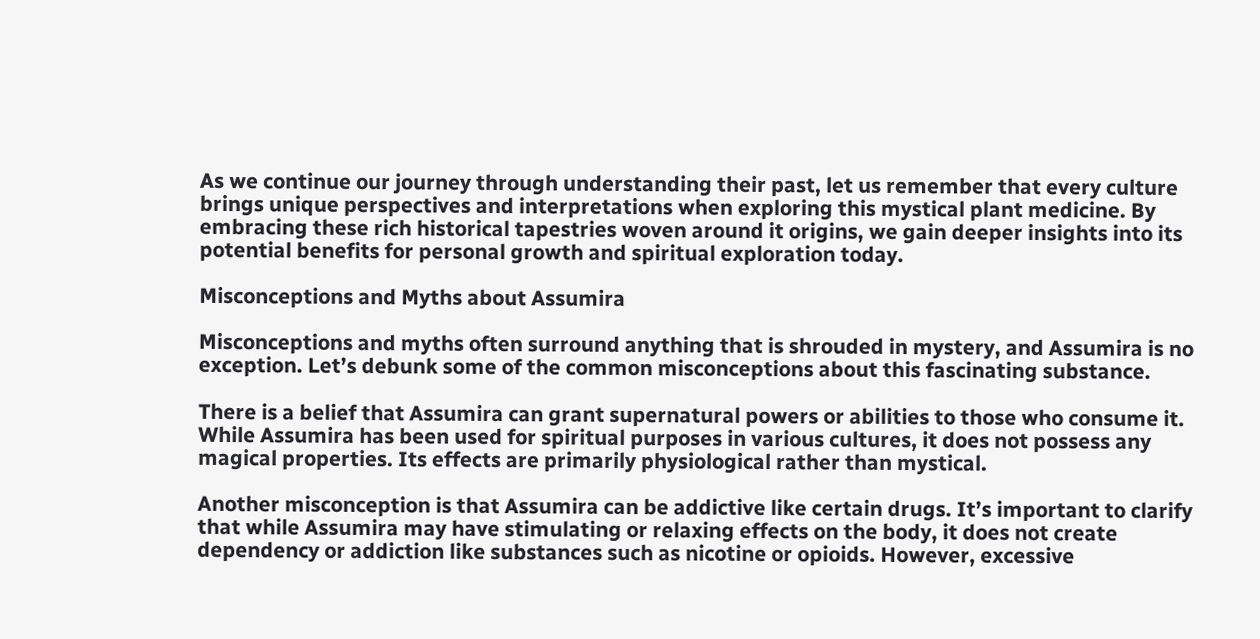As we continue our journey through understanding their past, let us remember that every culture brings unique perspectives and interpretations when exploring this mystical plant medicine. By embracing these rich historical tapestries woven around it origins, we gain deeper insights into its potential benefits for personal growth and spiritual exploration today.

Misconceptions and Myths about Assumira

Misconceptions and myths often surround anything that is shrouded in mystery, and Assumira is no exception. Let’s debunk some of the common misconceptions about this fascinating substance.

There is a belief that Assumira can grant supernatural powers or abilities to those who consume it. While Assumira has been used for spiritual purposes in various cultures, it does not possess any magical properties. Its effects are primarily physiological rather than mystical.

Another misconception is that Assumira can be addictive like certain drugs. It’s important to clarify that while Assumira may have stimulating or relaxing effects on the body, it does not create dependency or addiction like substances such as nicotine or opioids. However, excessive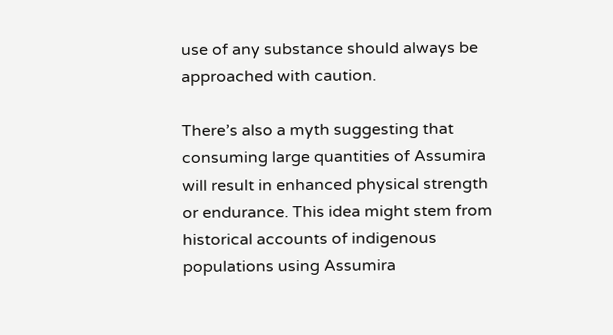use of any substance should always be approached with caution.

There’s also a myth suggesting that consuming large quantities of Assumira will result in enhanced physical strength or endurance. This idea might stem from historical accounts of indigenous populations using Assumira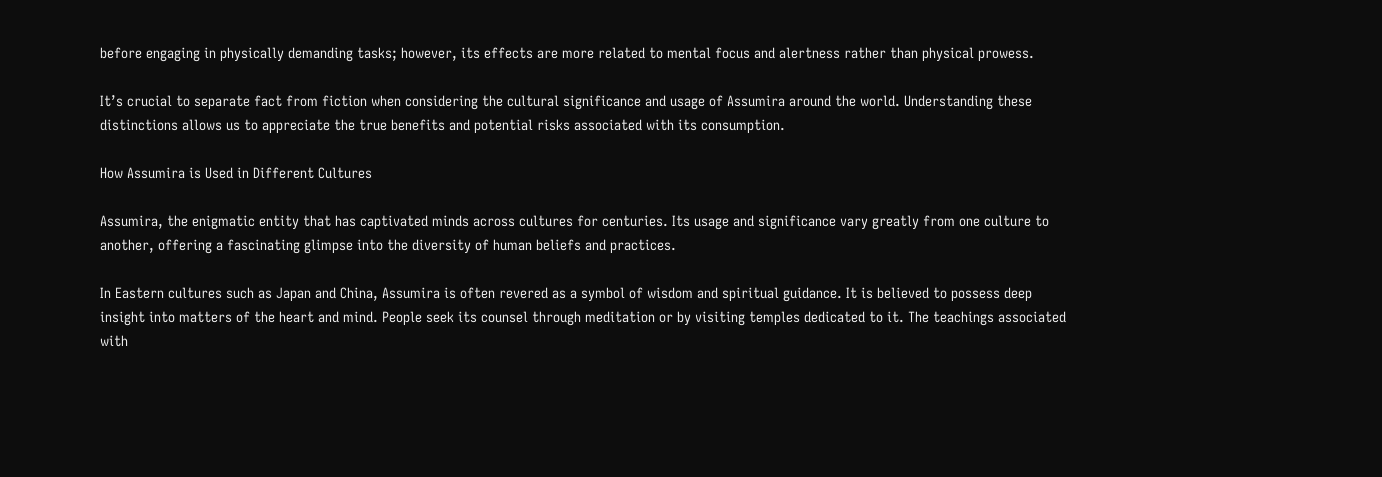before engaging in physically demanding tasks; however, its effects are more related to mental focus and alertness rather than physical prowess.

It’s crucial to separate fact from fiction when considering the cultural significance and usage of Assumira around the world. Understanding these distinctions allows us to appreciate the true benefits and potential risks associated with its consumption.

How Assumira is Used in Different Cultures

Assumira, the enigmatic entity that has captivated minds across cultures for centuries. Its usage and significance vary greatly from one culture to another, offering a fascinating glimpse into the diversity of human beliefs and practices.

In Eastern cultures such as Japan and China, Assumira is often revered as a symbol of wisdom and spiritual guidance. It is believed to possess deep insight into matters of the heart and mind. People seek its counsel through meditation or by visiting temples dedicated to it. The teachings associated with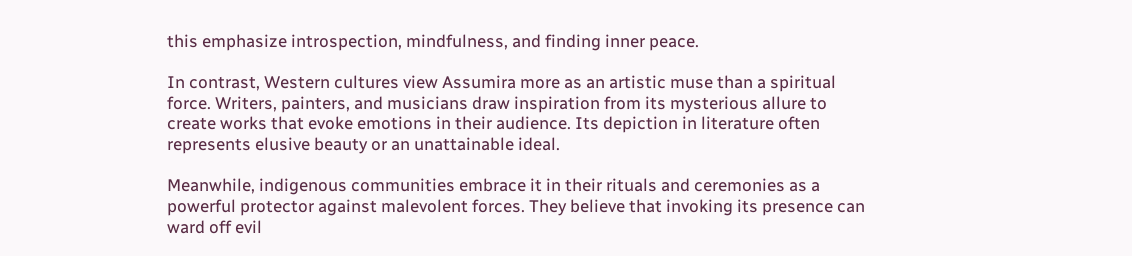this emphasize introspection, mindfulness, and finding inner peace.

In contrast, Western cultures view Assumira more as an artistic muse than a spiritual force. Writers, painters, and musicians draw inspiration from its mysterious allure to create works that evoke emotions in their audience. Its depiction in literature often represents elusive beauty or an unattainable ideal.

Meanwhile, indigenous communities embrace it in their rituals and ceremonies as a powerful protector against malevolent forces. They believe that invoking its presence can ward off evil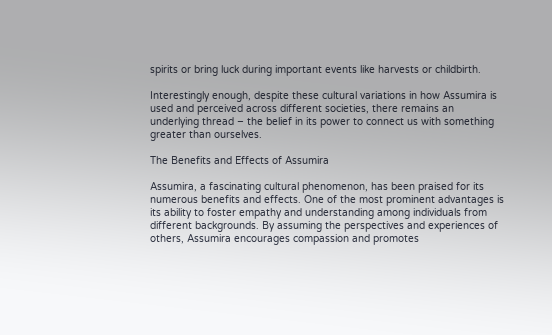spirits or bring luck during important events like harvests or childbirth.

Interestingly enough, despite these cultural variations in how Assumira is used and perceived across different societies, there remains an underlying thread – the belief in its power to connect us with something greater than ourselves.

The Benefits and Effects of Assumira

Assumira, a fascinating cultural phenomenon, has been praised for its numerous benefits and effects. One of the most prominent advantages is its ability to foster empathy and understanding among individuals from different backgrounds. By assuming the perspectives and experiences of others, Assumira encourages compassion and promotes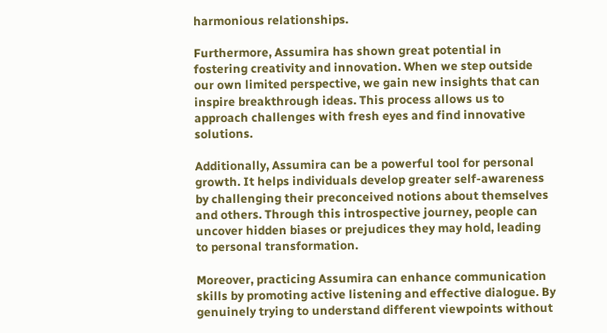harmonious relationships.

Furthermore, Assumira has shown great potential in fostering creativity and innovation. When we step outside our own limited perspective, we gain new insights that can inspire breakthrough ideas. This process allows us to approach challenges with fresh eyes and find innovative solutions.

Additionally, Assumira can be a powerful tool for personal growth. It helps individuals develop greater self-awareness by challenging their preconceived notions about themselves and others. Through this introspective journey, people can uncover hidden biases or prejudices they may hold, leading to personal transformation.

Moreover, practicing Assumira can enhance communication skills by promoting active listening and effective dialogue. By genuinely trying to understand different viewpoints without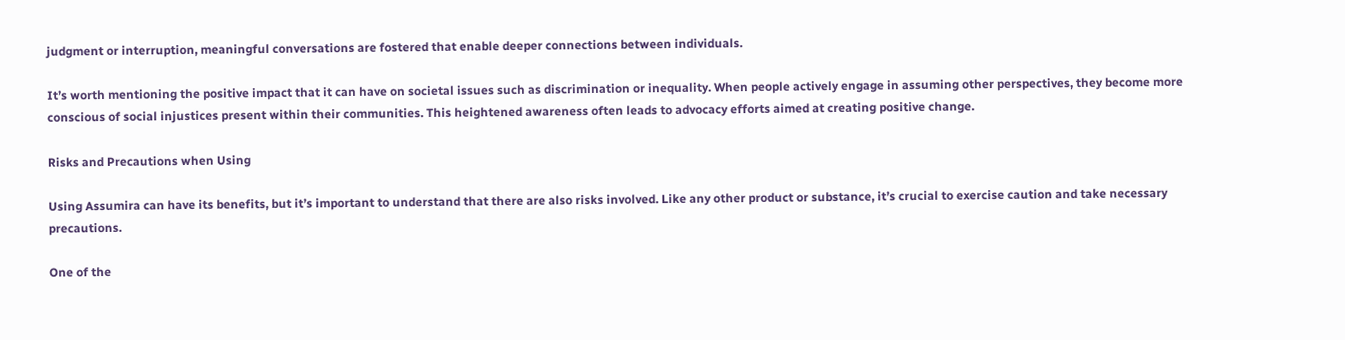judgment or interruption, meaningful conversations are fostered that enable deeper connections between individuals.

It’s worth mentioning the positive impact that it can have on societal issues such as discrimination or inequality. When people actively engage in assuming other perspectives, they become more conscious of social injustices present within their communities. This heightened awareness often leads to advocacy efforts aimed at creating positive change.

Risks and Precautions when Using

Using Assumira can have its benefits, but it’s important to understand that there are also risks involved. Like any other product or substance, it’s crucial to exercise caution and take necessary precautions.

One of the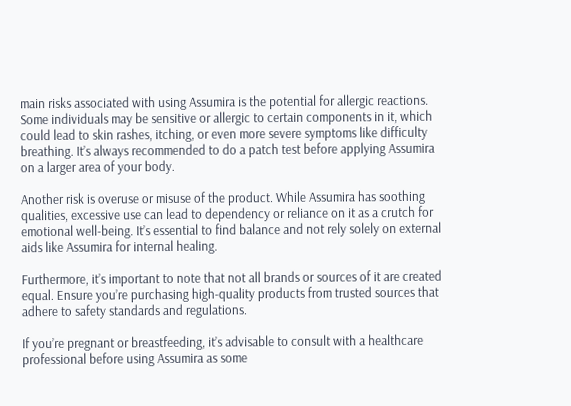main risks associated with using Assumira is the potential for allergic reactions. Some individuals may be sensitive or allergic to certain components in it, which could lead to skin rashes, itching, or even more severe symptoms like difficulty breathing. It’s always recommended to do a patch test before applying Assumira on a larger area of your body.

Another risk is overuse or misuse of the product. While Assumira has soothing qualities, excessive use can lead to dependency or reliance on it as a crutch for emotional well-being. It’s essential to find balance and not rely solely on external aids like Assumira for internal healing.

Furthermore, it’s important to note that not all brands or sources of it are created equal. Ensure you’re purchasing high-quality products from trusted sources that adhere to safety standards and regulations.

If you’re pregnant or breastfeeding, it’s advisable to consult with a healthcare professional before using Assumira as some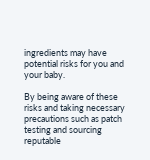ingredients may have potential risks for you and your baby.

By being aware of these risks and taking necessary precautions such as patch testing and sourcing reputable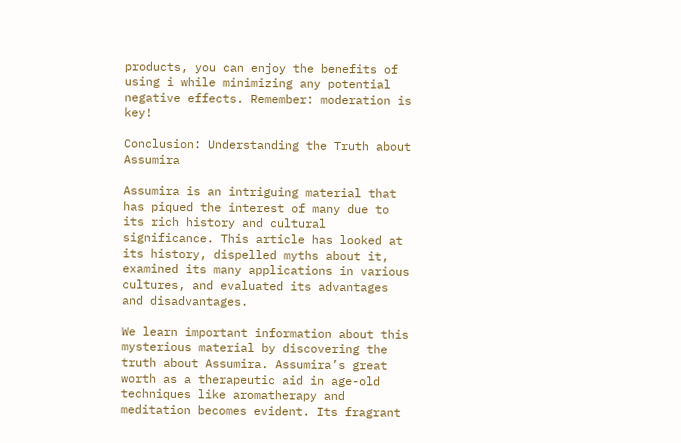products, you can enjoy the benefits of using i while minimizing any potential negative effects. Remember: moderation is key!

Conclusion: Understanding the Truth about Assumira

Assumira is an intriguing material that has piqued the interest of many due to its rich history and cultural significance. This article has looked at its history, dispelled myths about it, examined its many applications in various cultures, and evaluated its advantages and disadvantages.

We learn important information about this mysterious material by discovering the truth about Assumira. Assumira’s great worth as a therapeutic aid in age-old techniques like aromatherapy and meditation becomes evident. Its fragrant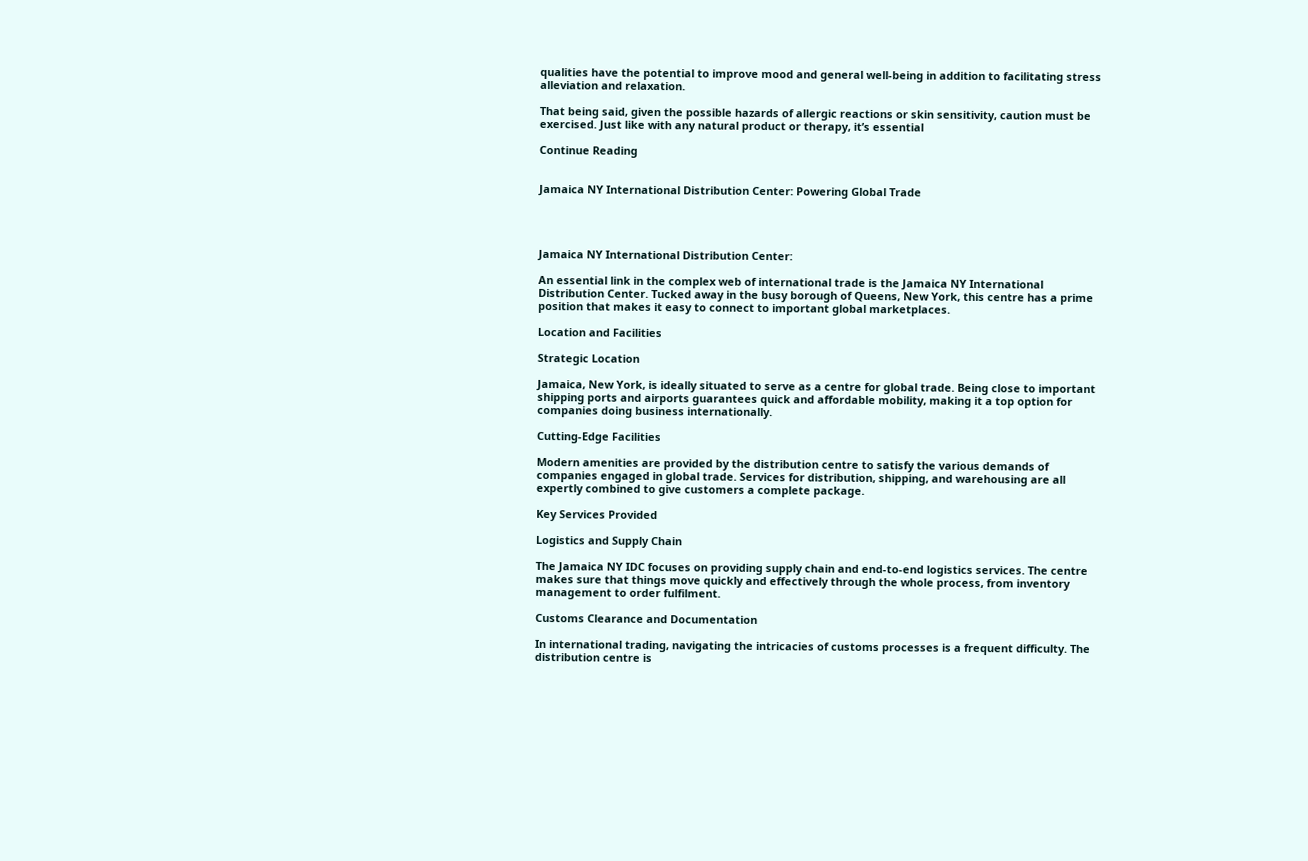qualities have the potential to improve mood and general well-being in addition to facilitating stress alleviation and relaxation.

That being said, given the possible hazards of allergic reactions or skin sensitivity, caution must be exercised. Just like with any natural product or therapy, it’s essential

Continue Reading


Jamaica NY International Distribution Center: Powering Global Trade




Jamaica NY International Distribution Center:

An essential link in the complex web of international trade is the Jamaica NY International Distribution Center. Tucked away in the busy borough of Queens, New York, this centre has a prime position that makes it easy to connect to important global marketplaces.

Location and Facilities

Strategic Location

Jamaica, New York, is ideally situated to serve as a centre for global trade. Being close to important shipping ports and airports guarantees quick and affordable mobility, making it a top option for companies doing business internationally.

Cutting-Edge Facilities

Modern amenities are provided by the distribution centre to satisfy the various demands of companies engaged in global trade. Services for distribution, shipping, and warehousing are all expertly combined to give customers a complete package.

Key Services Provided

Logistics and Supply Chain

The Jamaica NY IDC focuses on providing supply chain and end-to-end logistics services. The centre makes sure that things move quickly and effectively through the whole process, from inventory management to order fulfilment.

Customs Clearance and Documentation

In international trading, navigating the intricacies of customs processes is a frequent difficulty. The distribution centre is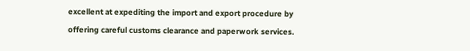excellent at expediting the import and export procedure by offering careful customs clearance and paperwork services.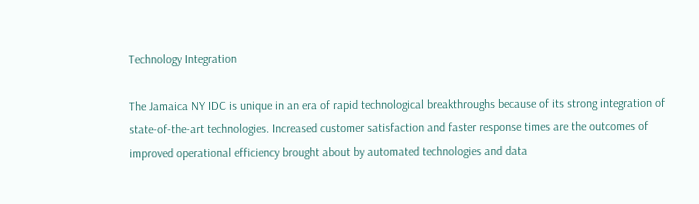Technology Integration

The Jamaica NY IDC is unique in an era of rapid technological breakthroughs because of its strong integration of state-of-the-art technologies. Increased customer satisfaction and faster response times are the outcomes of improved operational efficiency brought about by automated technologies and data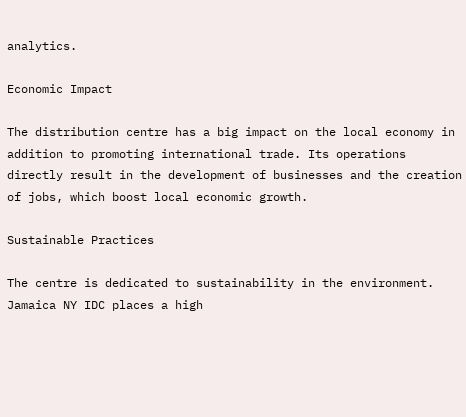analytics.

Economic Impact

The distribution centre has a big impact on the local economy in addition to promoting international trade. Its operations directly result in the development of businesses and the creation of jobs, which boost local economic growth.

Sustainable Practices

The centre is dedicated to sustainability in the environment. Jamaica NY IDC places a high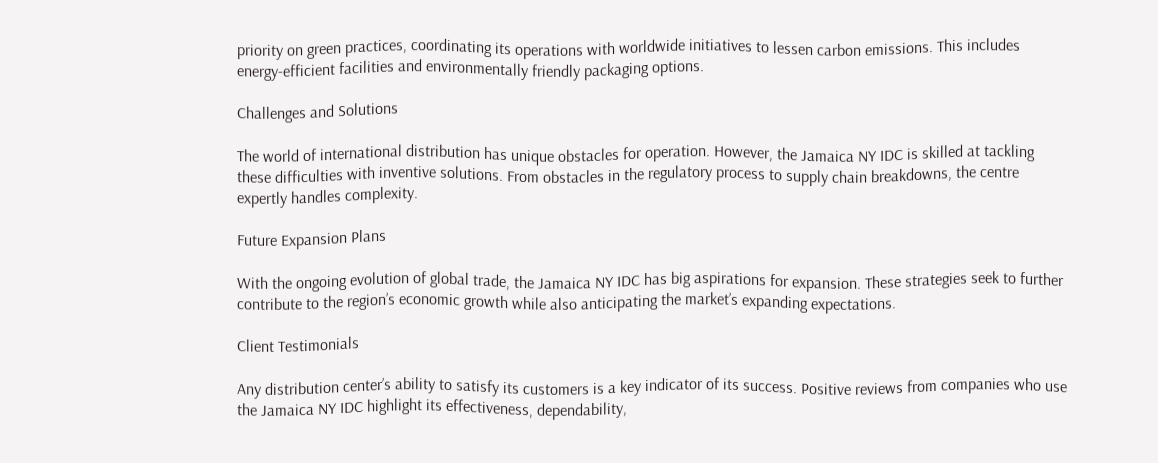priority on green practices, coordinating its operations with worldwide initiatives to lessen carbon emissions. This includes energy-efficient facilities and environmentally friendly packaging options.

Challenges and Solutions

The world of international distribution has unique obstacles for operation. However, the Jamaica NY IDC is skilled at tackling these difficulties with inventive solutions. From obstacles in the regulatory process to supply chain breakdowns, the centre expertly handles complexity.

Future Expansion Plans

With the ongoing evolution of global trade, the Jamaica NY IDC has big aspirations for expansion. These strategies seek to further contribute to the region’s economic growth while also anticipating the market’s expanding expectations.

Client Testimonials

Any distribution center’s ability to satisfy its customers is a key indicator of its success. Positive reviews from companies who use the Jamaica NY IDC highlight its effectiveness, dependability,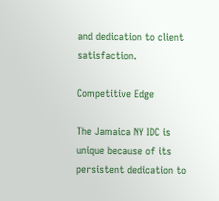and dedication to client satisfaction.

Competitive Edge

The Jamaica NY IDC is unique because of its persistent dedication to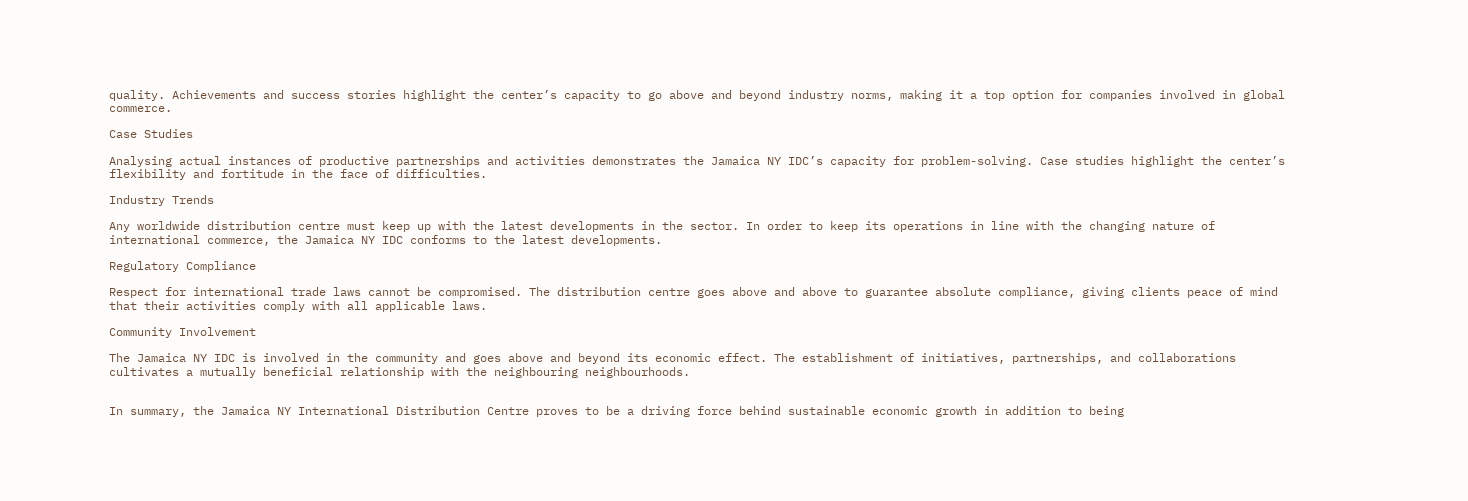quality. Achievements and success stories highlight the center’s capacity to go above and beyond industry norms, making it a top option for companies involved in global commerce.

Case Studies

Analysing actual instances of productive partnerships and activities demonstrates the Jamaica NY IDC’s capacity for problem-solving. Case studies highlight the center’s flexibility and fortitude in the face of difficulties.

Industry Trends

Any worldwide distribution centre must keep up with the latest developments in the sector. In order to keep its operations in line with the changing nature of international commerce, the Jamaica NY IDC conforms to the latest developments.

Regulatory Compliance

Respect for international trade laws cannot be compromised. The distribution centre goes above and above to guarantee absolute compliance, giving clients peace of mind that their activities comply with all applicable laws.

Community Involvement

The Jamaica NY IDC is involved in the community and goes above and beyond its economic effect. The establishment of initiatives, partnerships, and collaborations cultivates a mutually beneficial relationship with the neighbouring neighbourhoods.


In summary, the Jamaica NY International Distribution Centre proves to be a driving force behind sustainable economic growth in addition to being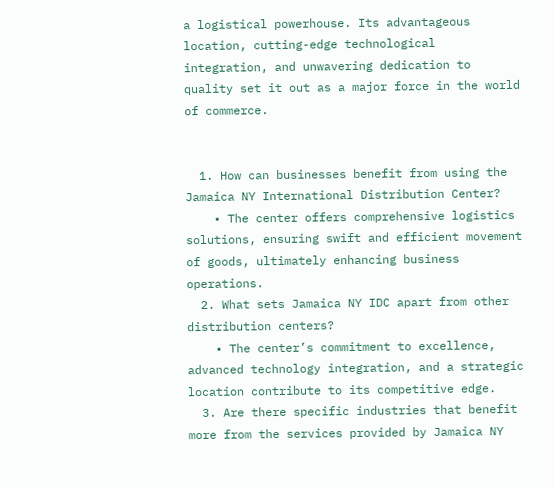a logistical powerhouse. Its advantageous location, cutting-edge technological integration, and unwavering dedication to quality set it out as a major force in the world of commerce.


  1. How can businesses benefit from using the Jamaica NY International Distribution Center?
    • The center offers comprehensive logistics solutions, ensuring swift and efficient movement of goods, ultimately enhancing business operations.
  2. What sets Jamaica NY IDC apart from other distribution centers?
    • The center’s commitment to excellence, advanced technology integration, and a strategic location contribute to its competitive edge.
  3. Are there specific industries that benefit more from the services provided by Jamaica NY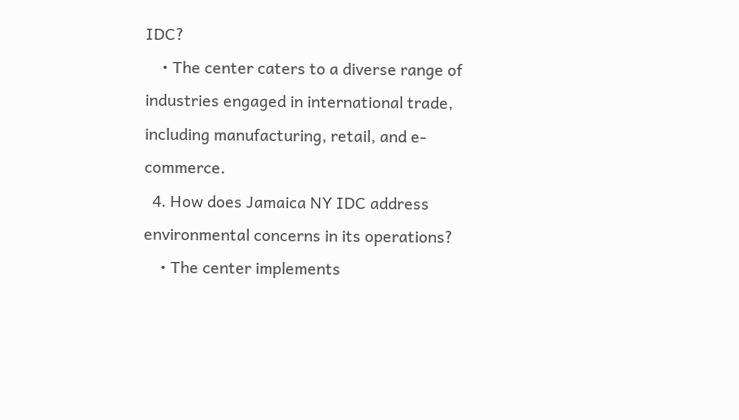IDC?
    • The center caters to a diverse range of industries engaged in international trade, including manufacturing, retail, and e-commerce.
  4. How does Jamaica NY IDC address environmental concerns in its operations?
    • The center implements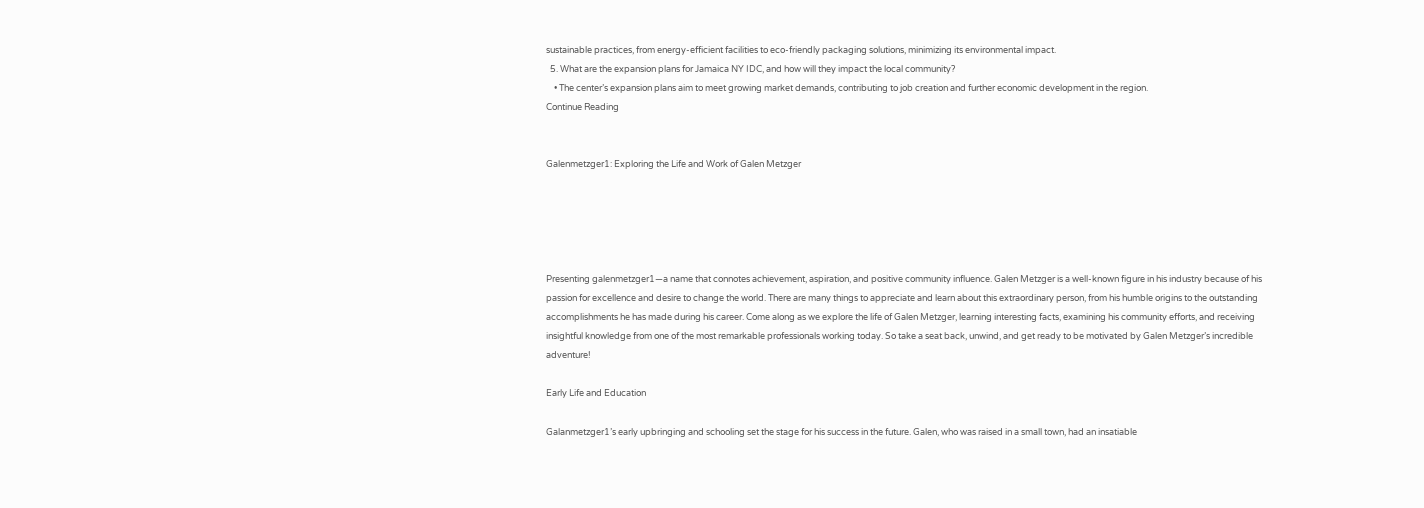sustainable practices, from energy-efficient facilities to eco-friendly packaging solutions, minimizing its environmental impact.
  5. What are the expansion plans for Jamaica NY IDC, and how will they impact the local community?
    • The center’s expansion plans aim to meet growing market demands, contributing to job creation and further economic development in the region.
Continue Reading


Galenmetzger1: Exploring the Life and Work of Galen Metzger





Presenting galenmetzger1—a name that connotes achievement, aspiration, and positive community influence. Galen Metzger is a well-known figure in his industry because of his passion for excellence and desire to change the world. There are many things to appreciate and learn about this extraordinary person, from his humble origins to the outstanding accomplishments he has made during his career. Come along as we explore the life of Galen Metzger, learning interesting facts, examining his community efforts, and receiving insightful knowledge from one of the most remarkable professionals working today. So take a seat back, unwind, and get ready to be motivated by Galen Metzger’s incredible adventure!

Early Life and Education

Galanmetzger1’s early upbringing and schooling set the stage for his success in the future. Galen, who was raised in a small town, had an insatiable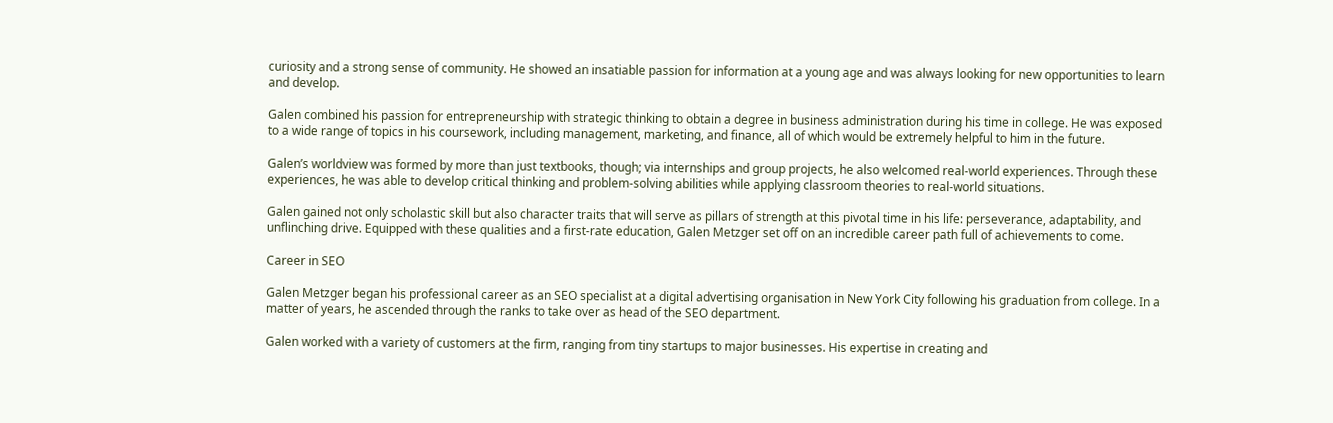curiosity and a strong sense of community. He showed an insatiable passion for information at a young age and was always looking for new opportunities to learn and develop.

Galen combined his passion for entrepreneurship with strategic thinking to obtain a degree in business administration during his time in college. He was exposed to a wide range of topics in his coursework, including management, marketing, and finance, all of which would be extremely helpful to him in the future.

Galen’s worldview was formed by more than just textbooks, though; via internships and group projects, he also welcomed real-world experiences. Through these experiences, he was able to develop critical thinking and problem-solving abilities while applying classroom theories to real-world situations.

Galen gained not only scholastic skill but also character traits that will serve as pillars of strength at this pivotal time in his life: perseverance, adaptability, and unflinching drive. Equipped with these qualities and a first-rate education, Galen Metzger set off on an incredible career path full of achievements to come.

Career in SEO

Galen Metzger began his professional career as an SEO specialist at a digital advertising organisation in New York City following his graduation from college. In a matter of years, he ascended through the ranks to take over as head of the SEO department.

Galen worked with a variety of customers at the firm, ranging from tiny startups to major businesses. His expertise in creating and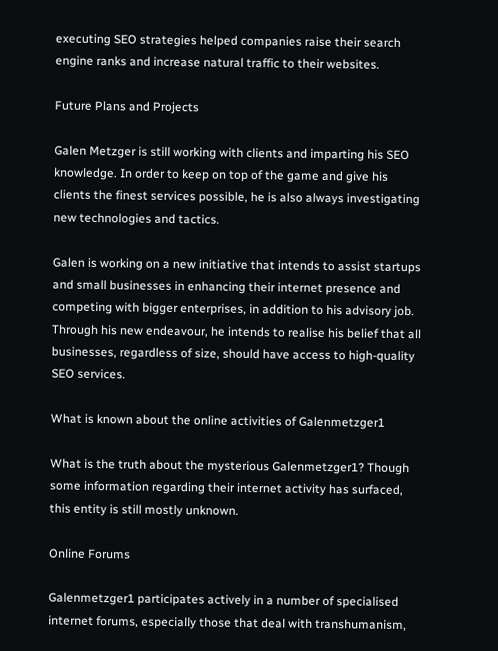executing SEO strategies helped companies raise their search engine ranks and increase natural traffic to their websites.

Future Plans and Projects

Galen Metzger is still working with clients and imparting his SEO knowledge. In order to keep on top of the game and give his clients the finest services possible, he is also always investigating new technologies and tactics.

Galen is working on a new initiative that intends to assist startups and small businesses in enhancing their internet presence and competing with bigger enterprises, in addition to his advisory job. Through his new endeavour, he intends to realise his belief that all businesses, regardless of size, should have access to high-quality SEO services.

What is known about the online activities of Galenmetzger1

What is the truth about the mysterious Galenmetzger1? Though some information regarding their internet activity has surfaced, this entity is still mostly unknown.

Online Forums

Galenmetzger1 participates actively in a number of specialised internet forums, especially those that deal with transhumanism,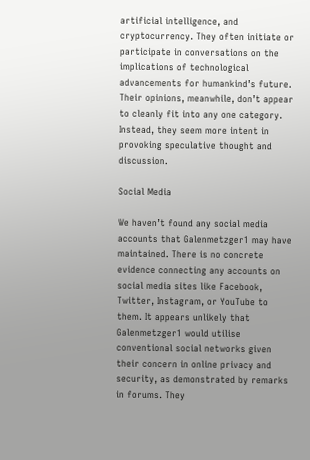artificial intelligence, and cryptocurrency. They often initiate or participate in conversations on the implications of technological advancements for humankind’s future. Their opinions, meanwhile, don’t appear to cleanly fit into any one category. Instead, they seem more intent in provoking speculative thought and discussion.

Social Media

We haven’t found any social media accounts that Galenmetzger1 may have maintained. There is no concrete evidence connecting any accounts on social media sites like Facebook, Twitter, Instagram, or YouTube to them. It appears unlikely that Galenmetzger1 would utilise conventional social networks given their concern in online privacy and security, as demonstrated by remarks in forums. They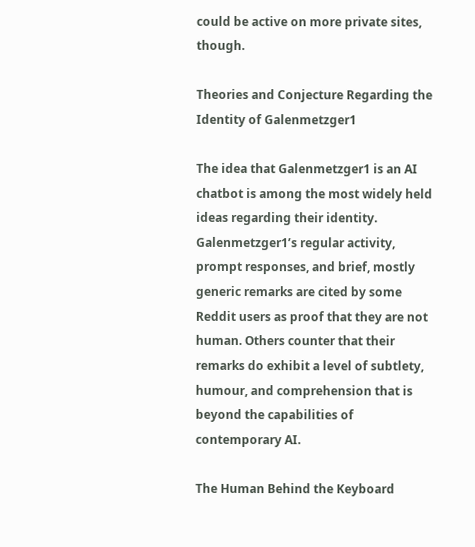could be active on more private sites, though.

Theories and Conjecture Regarding the Identity of Galenmetzger1

The idea that Galenmetzger1 is an AI chatbot is among the most widely held ideas regarding their identity. Galenmetzger1’s regular activity, prompt responses, and brief, mostly generic remarks are cited by some Reddit users as proof that they are not human. Others counter that their remarks do exhibit a level of subtlety, humour, and comprehension that is beyond the capabilities of contemporary AI.

The Human Behind the Keyboard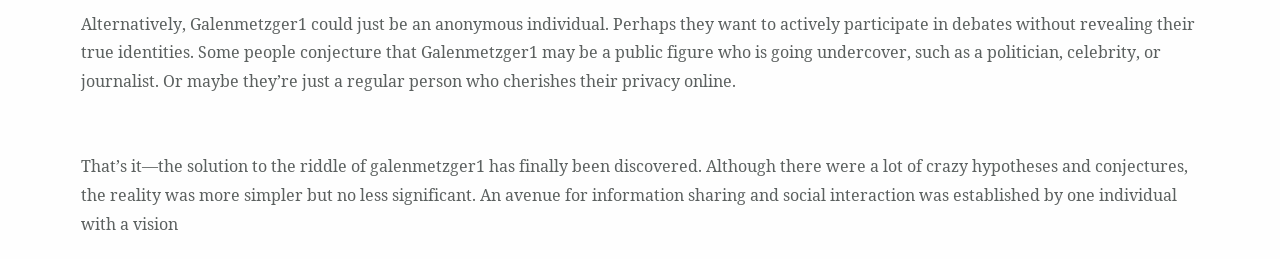Alternatively, Galenmetzger1 could just be an anonymous individual. Perhaps they want to actively participate in debates without revealing their true identities. Some people conjecture that Galenmetzger1 may be a public figure who is going undercover, such as a politician, celebrity, or journalist. Or maybe they’re just a regular person who cherishes their privacy online.


That’s it—the solution to the riddle of galenmetzger1 has finally been discovered. Although there were a lot of crazy hypotheses and conjectures, the reality was more simpler but no less significant. An avenue for information sharing and social interaction was established by one individual with a vision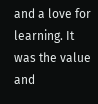and a love for learning. It was the value and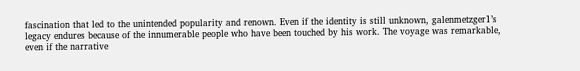fascination that led to the unintended popularity and renown. Even if the identity is still unknown, galenmetzger1’s legacy endures because of the innumerable people who have been touched by his work. The voyage was remarkable, even if the narrative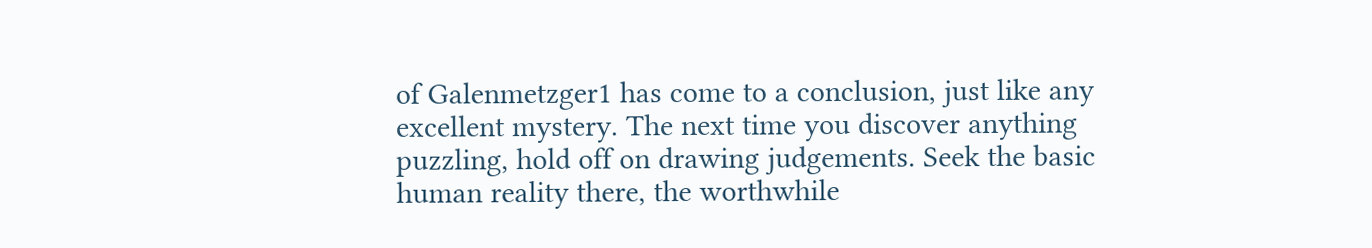of Galenmetzger1 has come to a conclusion, just like any excellent mystery. The next time you discover anything puzzling, hold off on drawing judgements. Seek the basic human reality there, the worthwhile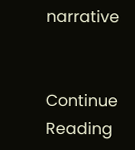narrative


Continue Reading